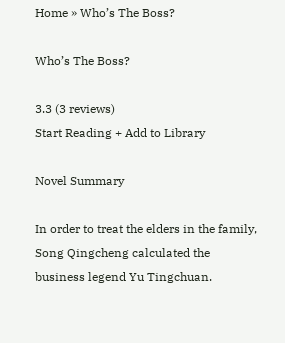Home » Who’s The Boss?

Who’s The Boss?

3.3 (3 reviews)
Start Reading + Add to Library

Novel Summary

In order to treat the elders in the family, Song Qingcheng calculated the business legend Yu Tingchuan.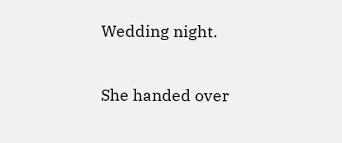Wedding night.

She handed over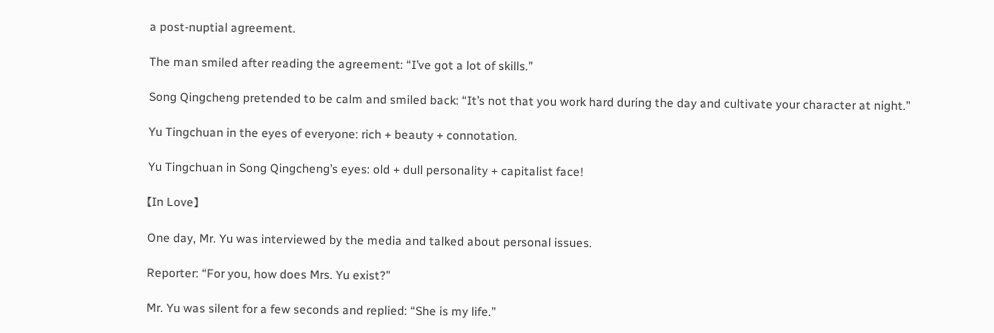a post-nuptial agreement.

The man smiled after reading the agreement: “I’ve got a lot of skills.”

Song Qingcheng pretended to be calm and smiled back: “It’s not that you work hard during the day and cultivate your character at night.”

Yu Tingchuan in the eyes of everyone: rich + beauty + connotation.

Yu Tingchuan in Song Qingcheng’s eyes: old + dull personality + capitalist face!

【In Love】

One day, Mr. Yu was interviewed by the media and talked about personal issues.

Reporter: “For you, how does Mrs. Yu exist?”

Mr. Yu was silent for a few seconds and replied: “She is my life.”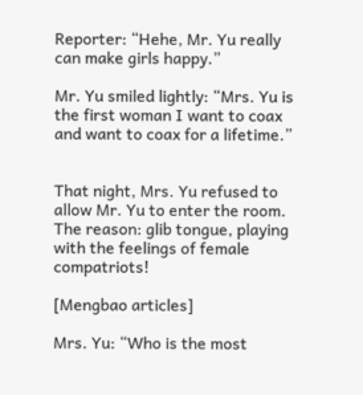Reporter: “Hehe, Mr. Yu really can make girls happy.”

Mr. Yu smiled lightly: “Mrs. Yu is the first woman I want to coax and want to coax for a lifetime.”


That night, Mrs. Yu refused to allow Mr. Yu to enter the room. The reason: glib tongue, playing with the feelings of female compatriots!

[Mengbao articles]

Mrs. Yu: “Who is the most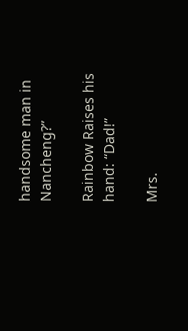handsome man in Nancheng?”

Rainbow Raises his hand: “Dad!”

Mrs.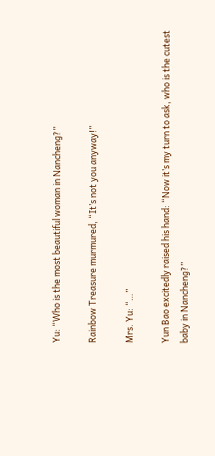Yu: “Who is the most beautiful woman in Nancheng?”

Rainbow Treasure murmured, “It’s not you anyway!”

Mrs. Yu: “…”

Yun Bao excitedly raised his hand: “Now it’s my turn to ask, who is the cutest baby in Nancheng?”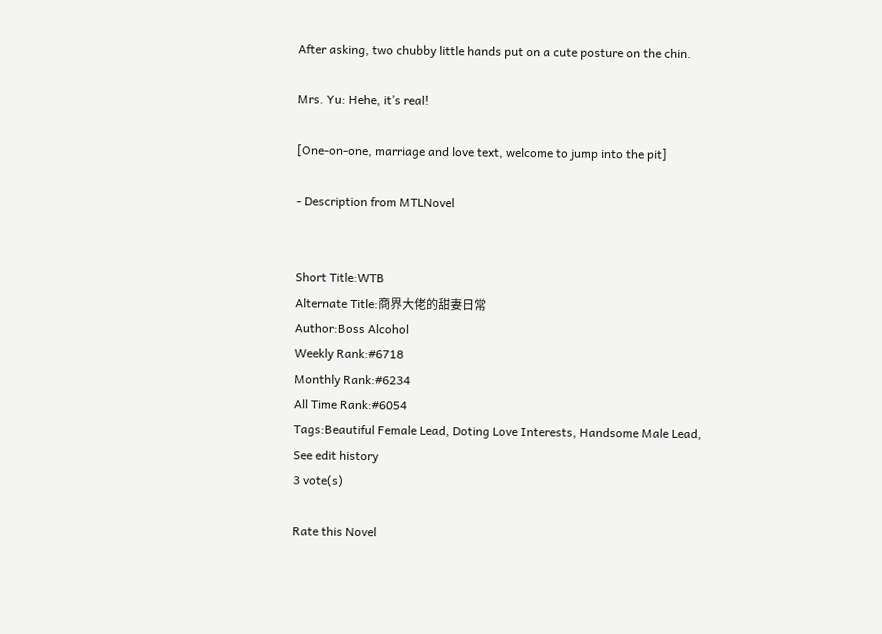After asking, two chubby little hands put on a cute posture on the chin.

Mrs. Yu: Hehe, it’s real!

[One-on-one, marriage and love text, welcome to jump into the pit]

- Description from MTLNovel


Short Title:WTB
Alternate Title:商界大佬的甜妻日常
Author:Boss Alcohol
Weekly Rank:#6718
Monthly Rank:#6234
All Time Rank:#6054
Tags:Beautiful Female Lead, Doting Love Interests, Handsome Male Lead,
See edit history
3 vote(s)

Rate this Novel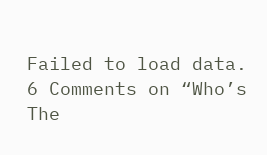Failed to load data.
6 Comments on “Who’s The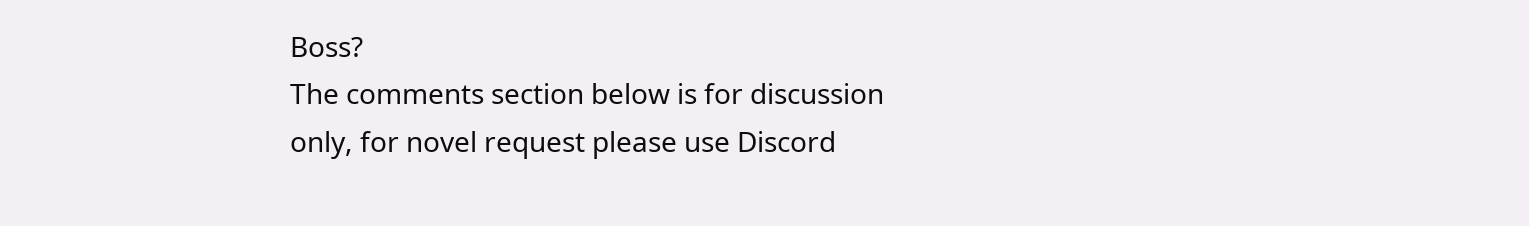Boss?
The comments section below is for discussion only, for novel request please use Discord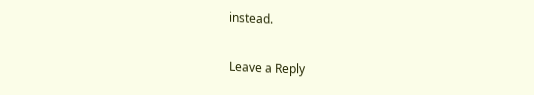instead.

Leave a Reply